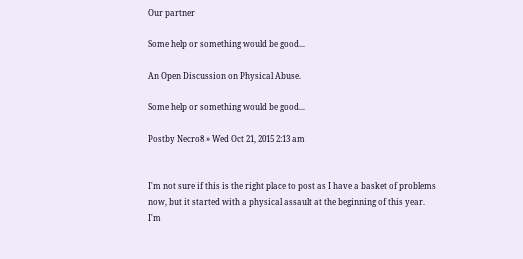Our partner

Some help or something would be good...

An Open Discussion on Physical Abuse.

Some help or something would be good...

Postby Necro8 » Wed Oct 21, 2015 2:13 am


I'm not sure if this is the right place to post as I have a basket of problems now, but it started with a physical assault at the beginning of this year. I'm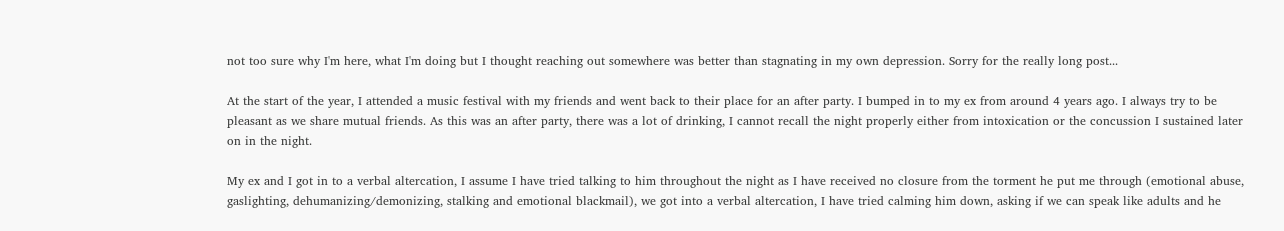not too sure why I'm here, what I'm doing but I thought reaching out somewhere was better than stagnating in my own depression. Sorry for the really long post...

At the start of the year, I attended a music festival with my friends and went back to their place for an after party. I bumped in to my ex from around 4 years ago. I always try to be pleasant as we share mutual friends. As this was an after party, there was a lot of drinking, I cannot recall the night properly either from intoxication or the concussion I sustained later on in the night.

My ex and I got in to a verbal altercation, I assume I have tried talking to him throughout the night as I have received no closure from the torment he put me through (emotional abuse, gaslighting, dehumanizing/demonizing, stalking and emotional blackmail), we got into a verbal altercation, I have tried calming him down, asking if we can speak like adults and he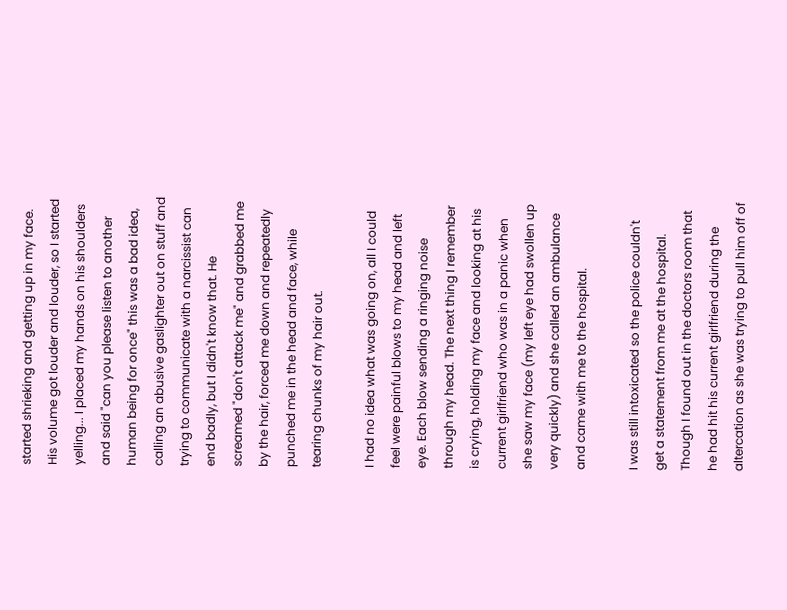started shrieking and getting up in my face. His volume got louder and louder, so I started yelling... I placed my hands on his shoulders and said "can you please listen to another human being for once" this was a bad idea, calling an abusive gaslighter out on stuff and trying to communicate with a narcissist can end badly, but I didn't know that. He screamed "don't attack me" and grabbed me by the hair, forced me down and repeatedly punched me in the head and face, while tearing chunks of my hair out.

I had no idea what was going on, all I could feel were painful blows to my head and left eye. Each blow sending a ringing noise through my head. The next thing I remember is crying, holding my face and looking at his current girlfriend who was in a panic when she saw my face (my left eye had swollen up very quickly) and she called an ambulance and came with me to the hospital.

I was still intoxicated so the police couldn't get a statement from me at the hospital. Though I found out in the doctors room that he had hit his current girlfriend during the altercation as she was trying to pull him off of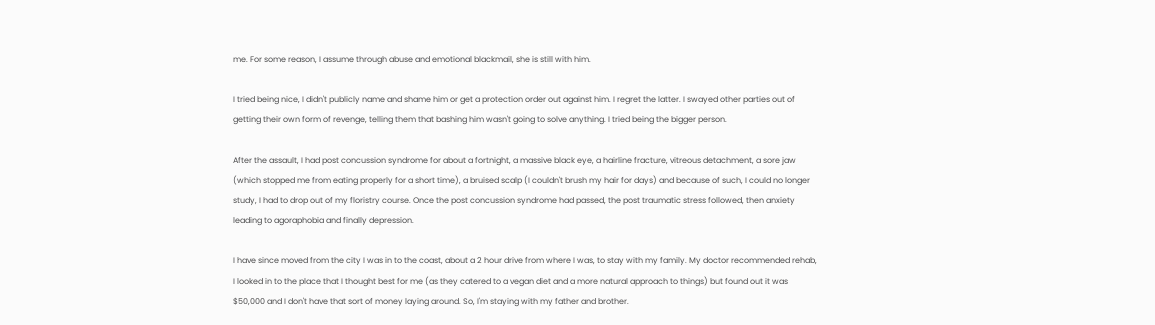me. For some reason, I assume through abuse and emotional blackmail, she is still with him.

I tried being nice, I didn't publicly name and shame him or get a protection order out against him. I regret the latter. I swayed other parties out of getting their own form of revenge, telling them that bashing him wasn't going to solve anything. I tried being the bigger person.

After the assault, I had post concussion syndrome for about a fortnight, a massive black eye, a hairline fracture, vitreous detachment, a sore jaw (which stopped me from eating properly for a short time), a bruised scalp (I couldn't brush my hair for days) and because of such, I could no longer study, I had to drop out of my floristry course. Once the post concussion syndrome had passed, the post traumatic stress followed, then anxiety leading to agoraphobia and finally depression.

I have since moved from the city I was in to the coast, about a 2 hour drive from where I was, to stay with my family. My doctor recommended rehab, I looked in to the place that I thought best for me (as they catered to a vegan diet and a more natural approach to things) but found out it was $50,000 and I don't have that sort of money laying around. So, I'm staying with my father and brother.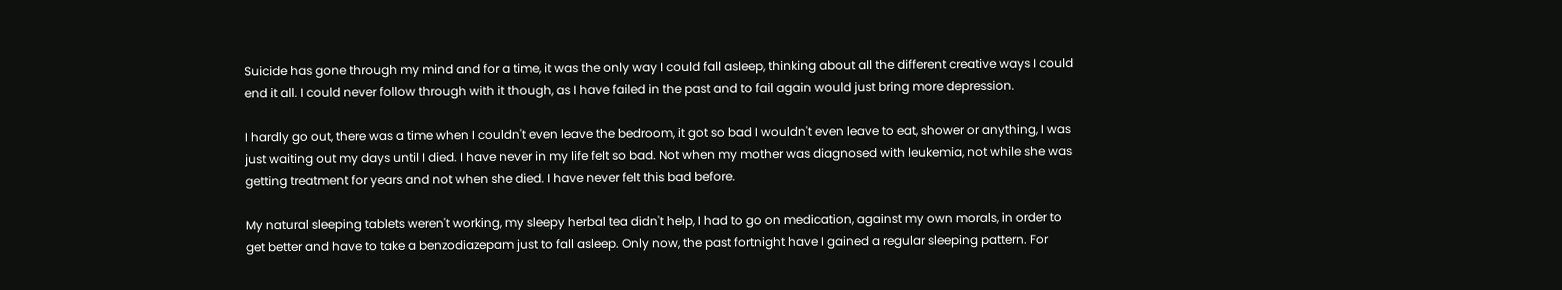Suicide has gone through my mind and for a time, it was the only way I could fall asleep, thinking about all the different creative ways I could end it all. I could never follow through with it though, as I have failed in the past and to fail again would just bring more depression.

I hardly go out, there was a time when I couldn't even leave the bedroom, it got so bad I wouldn't even leave to eat, shower or anything, I was just waiting out my days until I died. I have never in my life felt so bad. Not when my mother was diagnosed with leukemia, not while she was getting treatment for years and not when she died. I have never felt this bad before.

My natural sleeping tablets weren't working, my sleepy herbal tea didn't help, I had to go on medication, against my own morals, in order to get better and have to take a benzodiazepam just to fall asleep. Only now, the past fortnight have I gained a regular sleeping pattern. For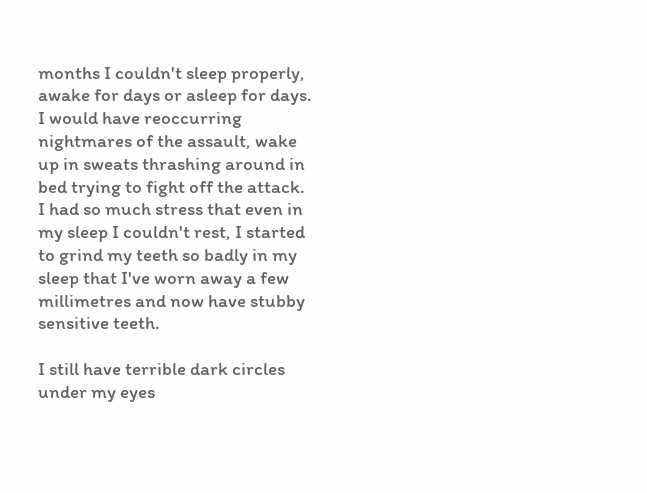months I couldn't sleep properly, awake for days or asleep for days. I would have reoccurring nightmares of the assault, wake up in sweats thrashing around in bed trying to fight off the attack. I had so much stress that even in my sleep I couldn't rest, I started to grind my teeth so badly in my sleep that I've worn away a few millimetres and now have stubby sensitive teeth.

I still have terrible dark circles under my eyes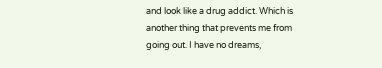and look like a drug addict. Which is another thing that prevents me from going out. I have no dreams,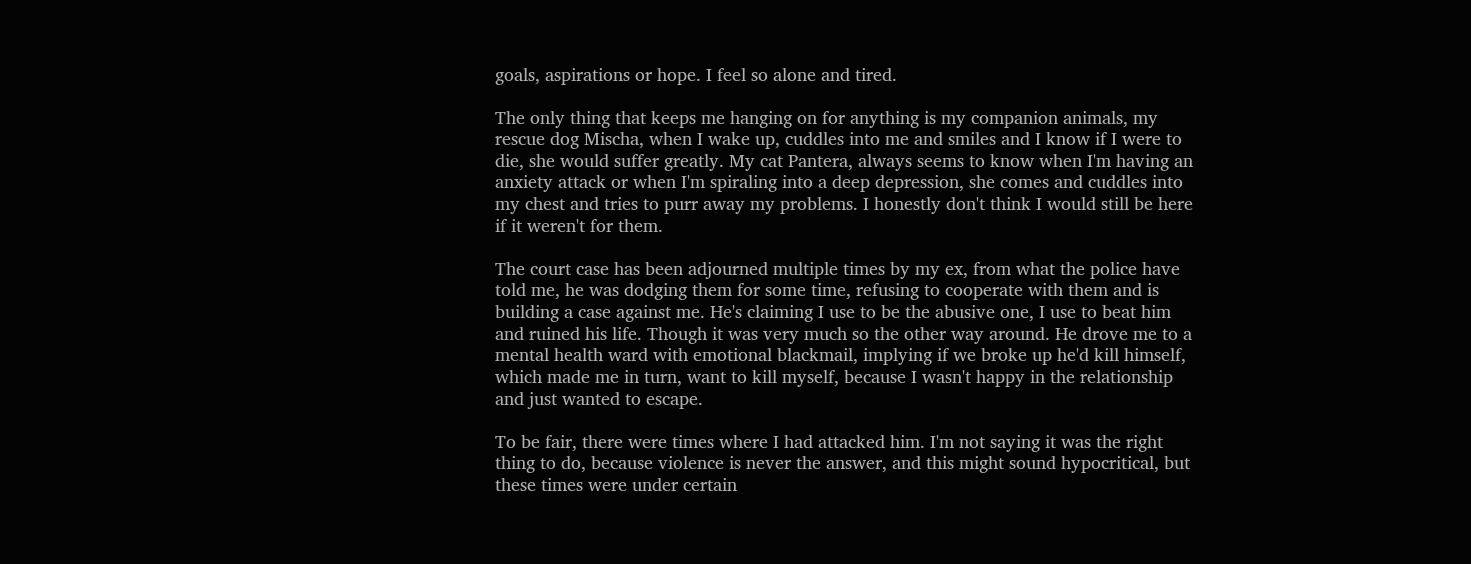goals, aspirations or hope. I feel so alone and tired.

The only thing that keeps me hanging on for anything is my companion animals, my rescue dog Mischa, when I wake up, cuddles into me and smiles and I know if I were to die, she would suffer greatly. My cat Pantera, always seems to know when I'm having an anxiety attack or when I'm spiraling into a deep depression, she comes and cuddles into my chest and tries to purr away my problems. I honestly don't think I would still be here if it weren't for them.

The court case has been adjourned multiple times by my ex, from what the police have told me, he was dodging them for some time, refusing to cooperate with them and is building a case against me. He's claiming I use to be the abusive one, I use to beat him and ruined his life. Though it was very much so the other way around. He drove me to a mental health ward with emotional blackmail, implying if we broke up he'd kill himself, which made me in turn, want to kill myself, because I wasn't happy in the relationship and just wanted to escape.

To be fair, there were times where I had attacked him. I'm not saying it was the right thing to do, because violence is never the answer, and this might sound hypocritical, but these times were under certain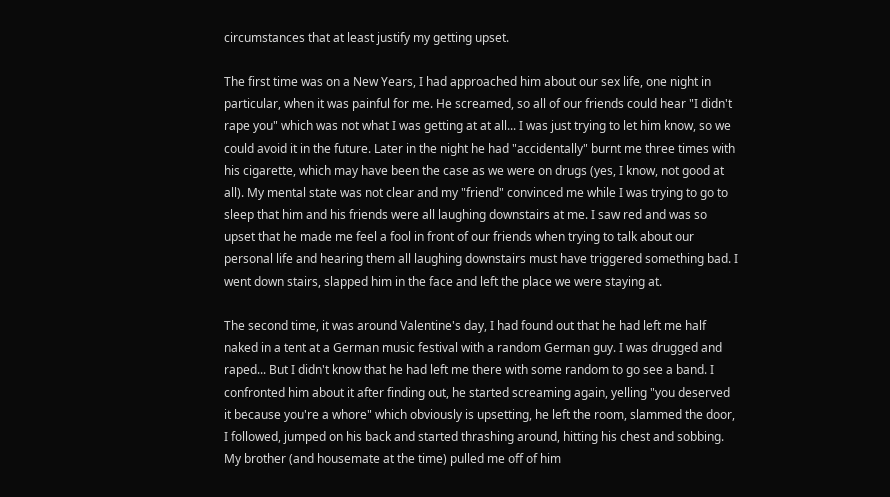circumstances that at least justify my getting upset.

The first time was on a New Years, I had approached him about our sex life, one night in particular, when it was painful for me. He screamed, so all of our friends could hear "I didn't rape you" which was not what I was getting at at all... I was just trying to let him know, so we could avoid it in the future. Later in the night he had "accidentally" burnt me three times with his cigarette, which may have been the case as we were on drugs (yes, I know, not good at all). My mental state was not clear and my "friend" convinced me while I was trying to go to sleep that him and his friends were all laughing downstairs at me. I saw red and was so upset that he made me feel a fool in front of our friends when trying to talk about our personal life and hearing them all laughing downstairs must have triggered something bad. I went down stairs, slapped him in the face and left the place we were staying at.

The second time, it was around Valentine's day, I had found out that he had left me half naked in a tent at a German music festival with a random German guy. I was drugged and raped... But I didn't know that he had left me there with some random to go see a band. I confronted him about it after finding out, he started screaming again, yelling "you deserved it because you're a whore" which obviously is upsetting, he left the room, slammed the door, I followed, jumped on his back and started thrashing around, hitting his chest and sobbing. My brother (and housemate at the time) pulled me off of him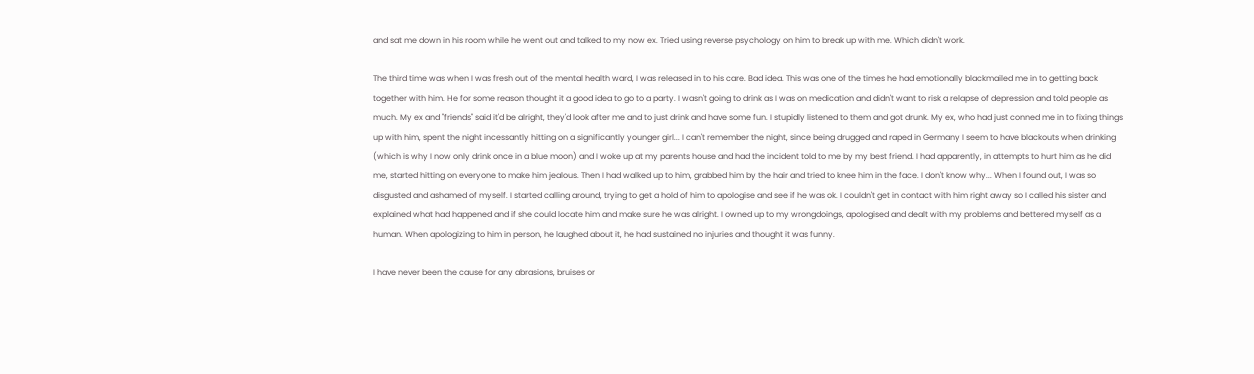and sat me down in his room while he went out and talked to my now ex. Tried using reverse psychology on him to break up with me. Which didn't work.

The third time was when I was fresh out of the mental health ward, I was released in to his care. Bad idea. This was one of the times he had emotionally blackmailed me in to getting back together with him. He for some reason thought it a good idea to go to a party. I wasn't going to drink as I was on medication and didn't want to risk a relapse of depression and told people as much. My ex and "friends" said it'd be alright, they'd look after me and to just drink and have some fun. I stupidly listened to them and got drunk. My ex, who had just conned me in to fixing things up with him, spent the night incessantly hitting on a significantly younger girl... I can't remember the night, since being drugged and raped in Germany I seem to have blackouts when drinking (which is why I now only drink once in a blue moon) and I woke up at my parents house and had the incident told to me by my best friend. I had apparently, in attempts to hurt him as he did me, started hitting on everyone to make him jealous. Then I had walked up to him, grabbed him by the hair and tried to knee him in the face. I don't know why... When I found out, I was so disgusted and ashamed of myself. I started calling around, trying to get a hold of him to apologise and see if he was ok. I couldn't get in contact with him right away so I called his sister and explained what had happened and if she could locate him and make sure he was alright. I owned up to my wrongdoings, apologised and dealt with my problems and bettered myself as a human. When apologizing to him in person, he laughed about it, he had sustained no injuries and thought it was funny.

I have never been the cause for any abrasions, bruises or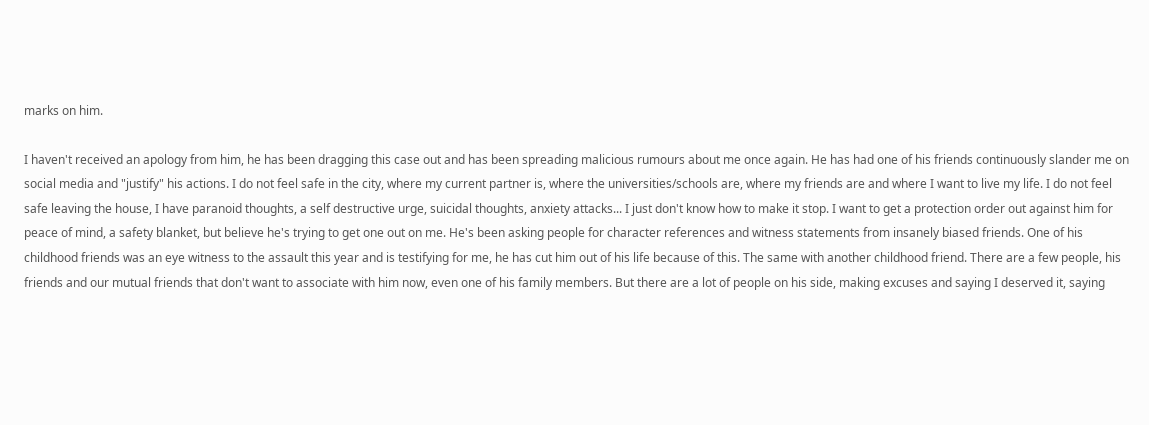marks on him.

I haven't received an apology from him, he has been dragging this case out and has been spreading malicious rumours about me once again. He has had one of his friends continuously slander me on social media and "justify" his actions. I do not feel safe in the city, where my current partner is, where the universities/schools are, where my friends are and where I want to live my life. I do not feel safe leaving the house, I have paranoid thoughts, a self destructive urge, suicidal thoughts, anxiety attacks... I just don't know how to make it stop. I want to get a protection order out against him for peace of mind, a safety blanket, but believe he's trying to get one out on me. He's been asking people for character references and witness statements from insanely biased friends. One of his childhood friends was an eye witness to the assault this year and is testifying for me, he has cut him out of his life because of this. The same with another childhood friend. There are a few people, his friends and our mutual friends that don't want to associate with him now, even one of his family members. But there are a lot of people on his side, making excuses and saying I deserved it, saying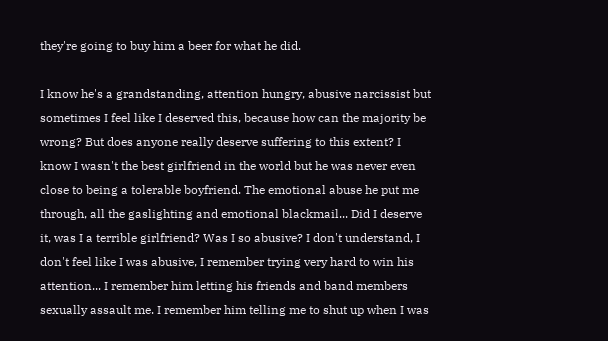they're going to buy him a beer for what he did.

I know he's a grandstanding, attention hungry, abusive narcissist but sometimes I feel like I deserved this, because how can the majority be wrong? But does anyone really deserve suffering to this extent? I know I wasn't the best girlfriend in the world but he was never even close to being a tolerable boyfriend. The emotional abuse he put me through, all the gaslighting and emotional blackmail... Did I deserve it, was I a terrible girlfriend? Was I so abusive? I don't understand, I don't feel like I was abusive, I remember trying very hard to win his attention... I remember him letting his friends and band members sexually assault me. I remember him telling me to shut up when I was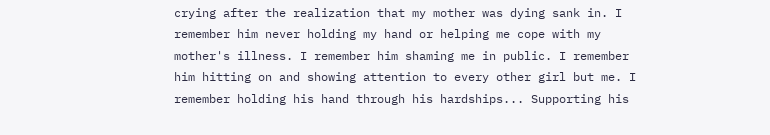crying after the realization that my mother was dying sank in. I remember him never holding my hand or helping me cope with my mother's illness. I remember him shaming me in public. I remember him hitting on and showing attention to every other girl but me. I remember holding his hand through his hardships... Supporting his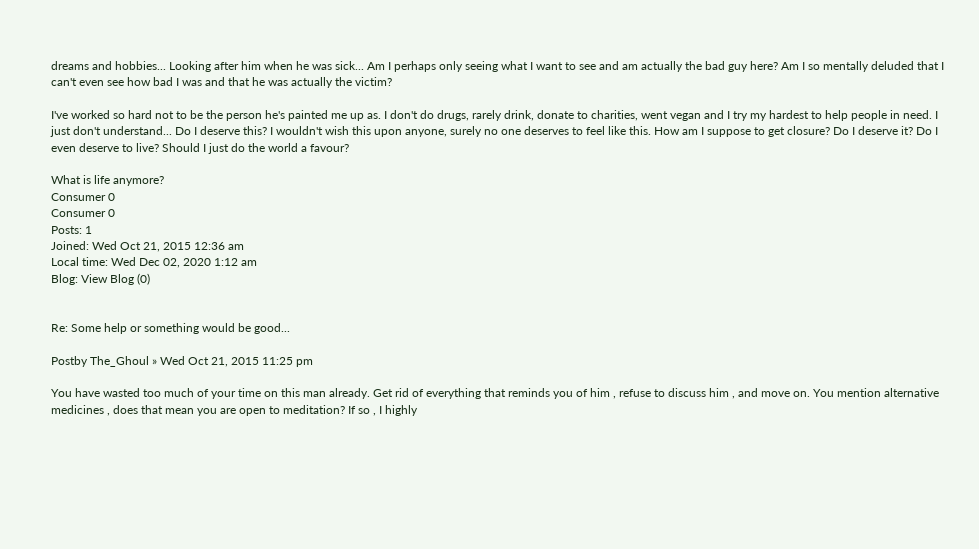dreams and hobbies... Looking after him when he was sick... Am I perhaps only seeing what I want to see and am actually the bad guy here? Am I so mentally deluded that I can't even see how bad I was and that he was actually the victim?

I've worked so hard not to be the person he's painted me up as. I don't do drugs, rarely drink, donate to charities, went vegan and I try my hardest to help people in need. I just don't understand... Do I deserve this? I wouldn't wish this upon anyone, surely no one deserves to feel like this. How am I suppose to get closure? Do I deserve it? Do I even deserve to live? Should I just do the world a favour?

What is life anymore?
Consumer 0
Consumer 0
Posts: 1
Joined: Wed Oct 21, 2015 12:36 am
Local time: Wed Dec 02, 2020 1:12 am
Blog: View Blog (0)


Re: Some help or something would be good...

Postby The_Ghoul » Wed Oct 21, 2015 11:25 pm

You have wasted too much of your time on this man already. Get rid of everything that reminds you of him , refuse to discuss him , and move on. You mention alternative medicines , does that mean you are open to meditation? If so , I highly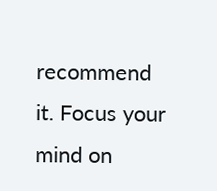recommend it. Focus your mind on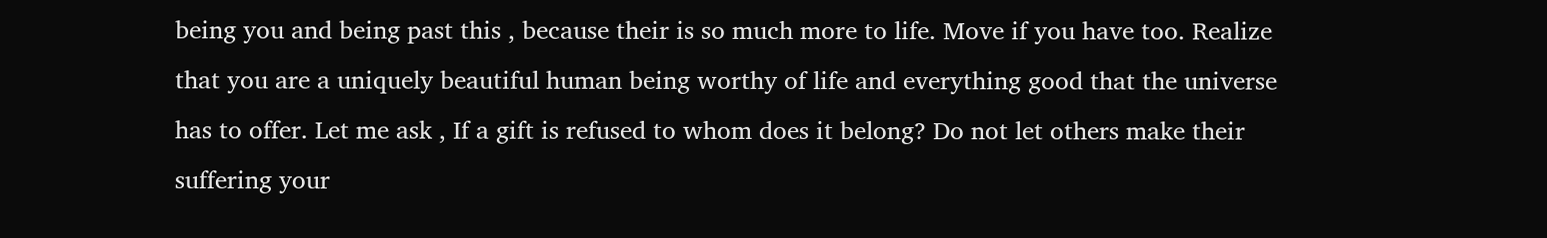being you and being past this , because their is so much more to life. Move if you have too. Realize that you are a uniquely beautiful human being worthy of life and everything good that the universe has to offer. Let me ask , If a gift is refused to whom does it belong? Do not let others make their suffering your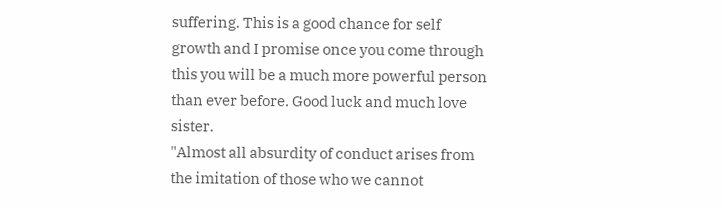suffering. This is a good chance for self growth and I promise once you come through this you will be a much more powerful person than ever before. Good luck and much love sister.
"Almost all absurdity of conduct arises from the imitation of those who we cannot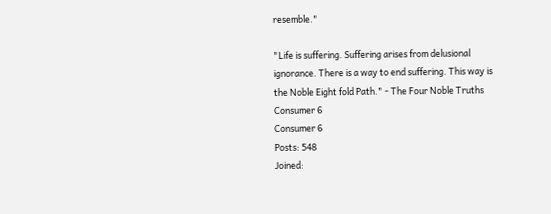resemble."

"Life is suffering. Suffering arises from delusional ignorance. There is a way to end suffering. This way is the Noble Eight fold Path." - The Four Noble Truths
Consumer 6
Consumer 6
Posts: 548
Joined: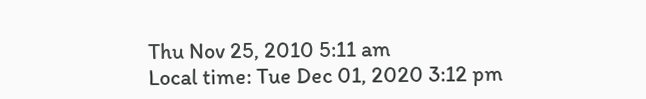Thu Nov 25, 2010 5:11 am
Local time: Tue Dec 01, 2020 3:12 pm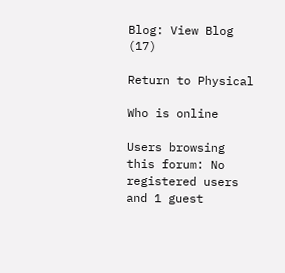Blog: View Blog (17)

Return to Physical

Who is online

Users browsing this forum: No registered users and 1 guest